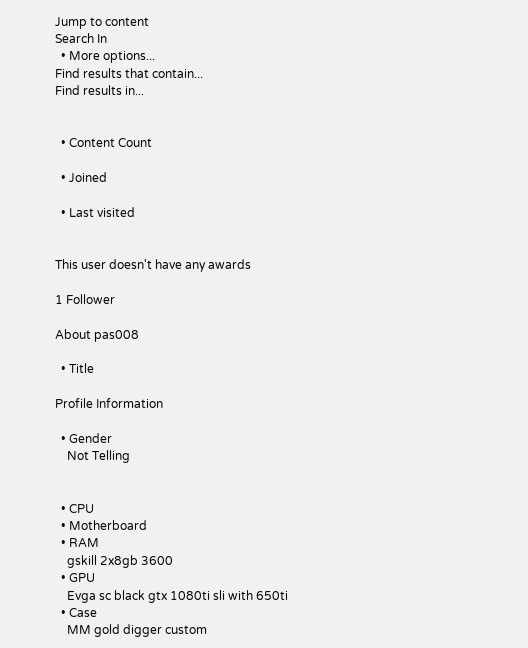Jump to content
Search In
  • More options...
Find results that contain...
Find results in...


  • Content Count

  • Joined

  • Last visited


This user doesn't have any awards

1 Follower

About pas008

  • Title

Profile Information

  • Gender
    Not Telling


  • CPU
  • Motherboard
  • RAM
    gskill 2x8gb 3600
  • GPU
    Evga sc black gtx 1080ti sli with 650ti
  • Case
    MM gold digger custom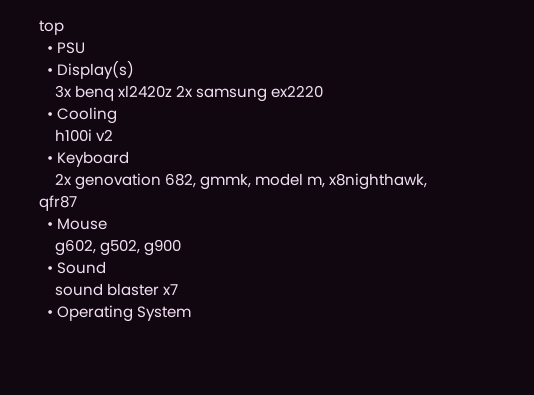top
  • PSU
  • Display(s)
    3x benq xl2420z 2x samsung ex2220
  • Cooling
    h100i v2
  • Keyboard
    2x genovation 682, gmmk, model m, x8nighthawk, qfr87
  • Mouse
    g602, g502, g900
  • Sound
    sound blaster x7
  • Operating System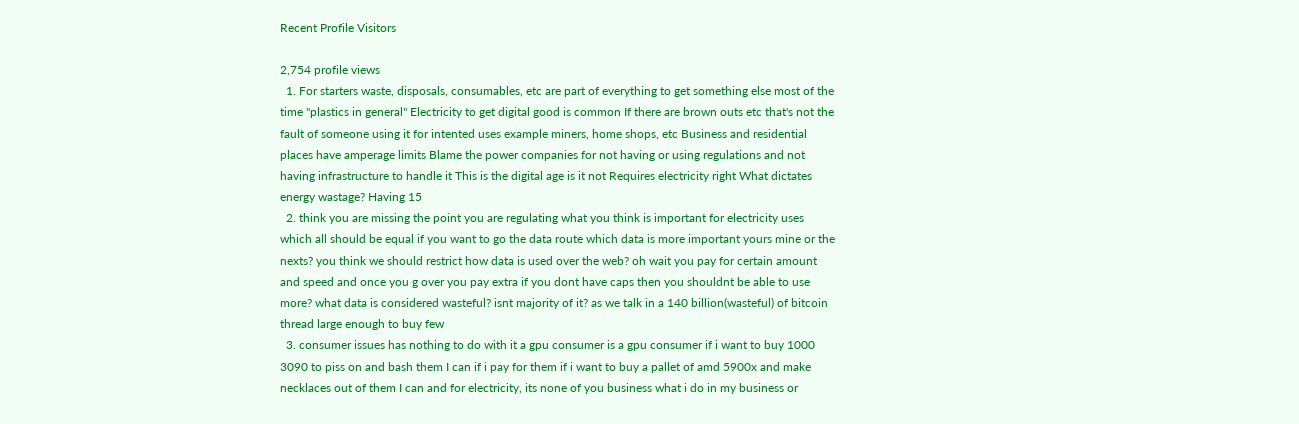Recent Profile Visitors

2,754 profile views
  1. For starters waste, disposals, consumables, etc are part of everything to get something else most of the time "plastics in general" Electricity to get digital good is common If there are brown outs etc that's not the fault of someone using it for intented uses example miners, home shops, etc Business and residential places have amperage limits Blame the power companies for not having or using regulations and not having infrastructure to handle it This is the digital age is it not Requires electricity right What dictates energy wastage? Having 15
  2. think you are missing the point you are regulating what you think is important for electricity uses which all should be equal if you want to go the data route which data is more important yours mine or the nexts? you think we should restrict how data is used over the web? oh wait you pay for certain amount and speed and once you g over you pay extra if you dont have caps then you shouldnt be able to use more? what data is considered wasteful? isnt majority of it? as we talk in a 140 billion(wasteful) of bitcoin thread large enough to buy few
  3. consumer issues has nothing to do with it a gpu consumer is a gpu consumer if i want to buy 1000 3090 to piss on and bash them I can if i pay for them if i want to buy a pallet of amd 5900x and make necklaces out of them I can and for electricity, its none of you business what i do in my business or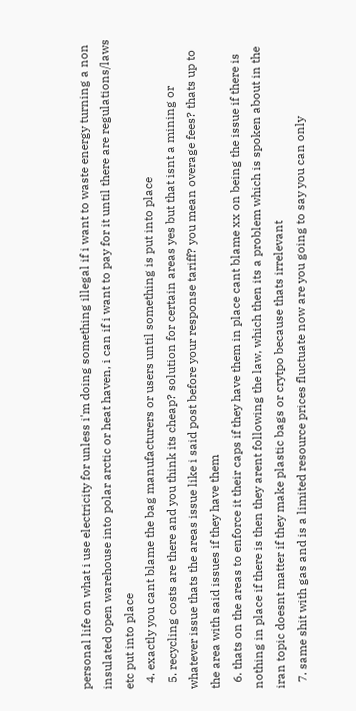personal life on what i use electricity for unless i'm doing something illegal if i want to waste energy turning a non insulated open warehouse into polar arctic or heat haven, i can if i want to pay for it until there are regulations/laws etc put into place
  4. exactly you cant blame the bag manufacturers or users until something is put into place
  5. recycling costs are there and you think its cheap? solution for certain areas yes but that isnt a mining or whatever issue thats the areas issue like i said post before your response tariff? you mean overage fees? thats up to the area with said issues if they have them
  6. thats on the areas to enforce it their caps if they have them in place cant blame xx on being the issue if there is nothing in place if there is then they arent following the law, which then its a problem which is spoken about in the iran topic doesnt matter if they make plastic bags or crytpo because thats irrelevant
  7. same shit with gas and is a limited resource prices fluctuate now are you going to say you can only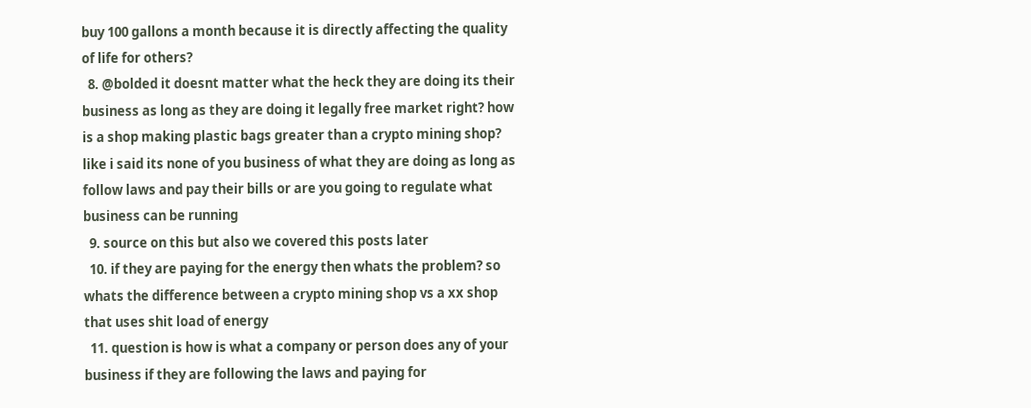buy 100 gallons a month because it is directly affecting the quality of life for others?
  8. @bolded it doesnt matter what the heck they are doing its their business as long as they are doing it legally free market right? how is a shop making plastic bags greater than a crypto mining shop? like i said its none of you business of what they are doing as long as follow laws and pay their bills or are you going to regulate what business can be running
  9. source on this but also we covered this posts later
  10. if they are paying for the energy then whats the problem? so whats the difference between a crypto mining shop vs a xx shop that uses shit load of energy
  11. question is how is what a company or person does any of your business if they are following the laws and paying for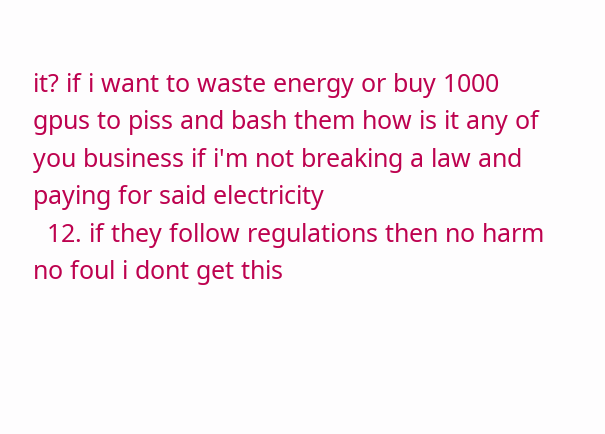it? if i want to waste energy or buy 1000 gpus to piss and bash them how is it any of you business if i'm not breaking a law and paying for said electricity
  12. if they follow regulations then no harm no foul i dont get this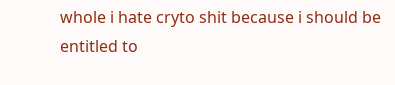whole i hate cryto shit because i should be entitled to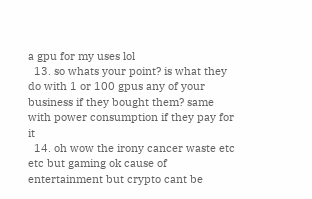a gpu for my uses lol
  13. so whats your point? is what they do with 1 or 100 gpus any of your business if they bought them? same with power consumption if they pay for it
  14. oh wow the irony cancer waste etc etc but gaming ok cause of entertainment but crypto cant be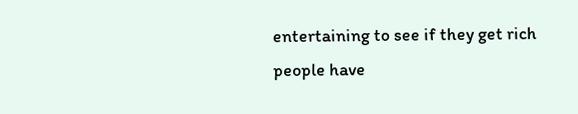entertaining to see if they get rich people have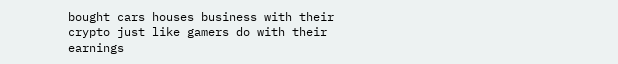bought cars houses business with their crypto just like gamers do with their earnings